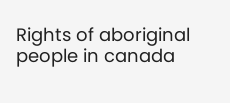Rights of aboriginal people in canada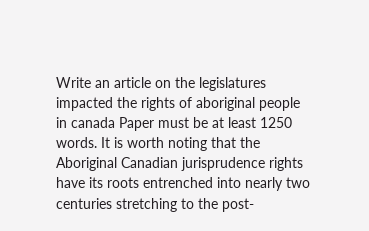Write an article on the legislatures impacted the rights of aboriginal people in canada Paper must be at least 1250 words. It is worth noting that the Aboriginal Canadian jurisprudence rights have its roots entrenched into nearly two centuries stretching to the post-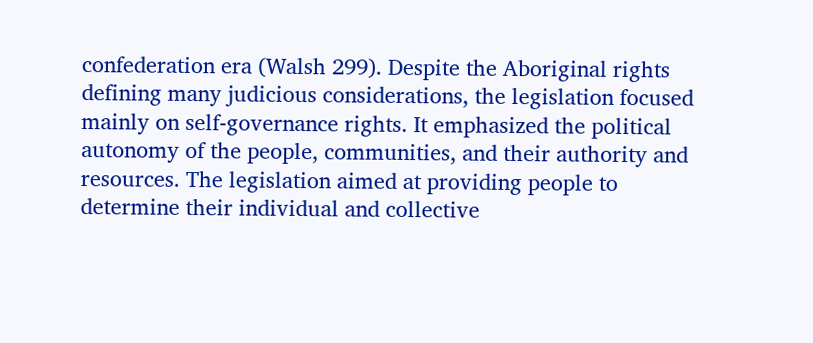confederation era (Walsh 299). Despite the Aboriginal rights defining many judicious considerations, the legislation focused mainly on self-governance rights. It emphasized the political autonomy of the people, communities, and their authority and resources. The legislation aimed at providing people to determine their individual and collective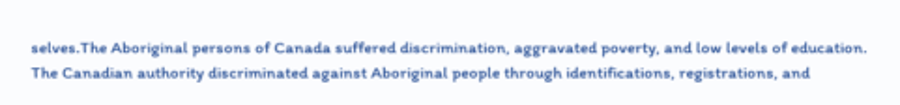selves.The Aboriginal persons of Canada suffered discrimination, aggravated poverty, and low levels of education. The Canadian authority discriminated against Aboriginal people through identifications, registrations, and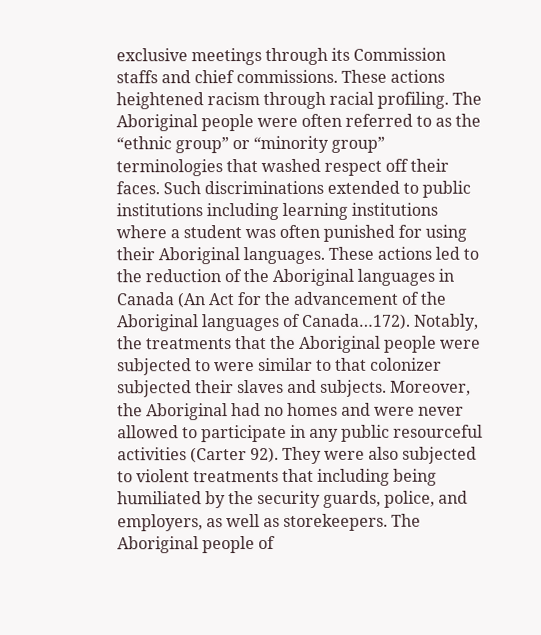exclusive meetings through its Commission staffs and chief commissions. These actions heightened racism through racial profiling. The Aboriginal people were often referred to as the “ethnic group” or “minority group” terminologies that washed respect off their faces. Such discriminations extended to public institutions including learning institutions where a student was often punished for using their Aboriginal languages. These actions led to the reduction of the Aboriginal languages in Canada (An Act for the advancement of the Aboriginal languages of Canada…172). Notably, the treatments that the Aboriginal people were subjected to were similar to that colonizer subjected their slaves and subjects. Moreover, the Aboriginal had no homes and were never allowed to participate in any public resourceful activities (Carter 92). They were also subjected to violent treatments that including being humiliated by the security guards, police, and employers, as well as storekeepers. The Aboriginal people of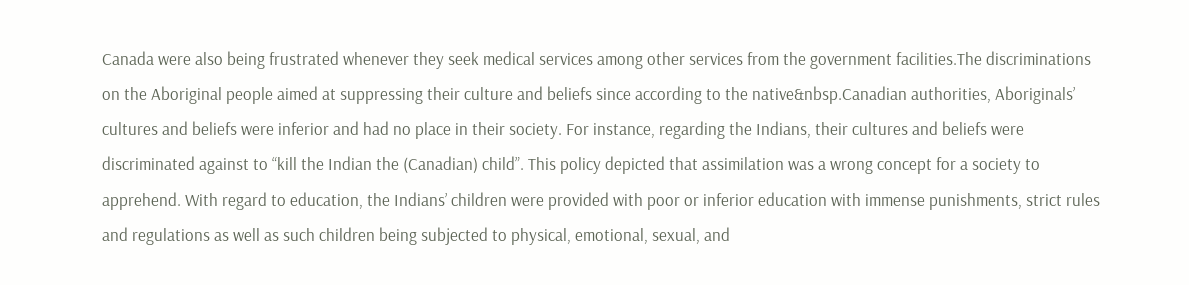Canada were also being frustrated whenever they seek medical services among other services from the government facilities.The discriminations on the Aboriginal people aimed at suppressing their culture and beliefs since according to the native&nbsp.Canadian authorities, Aboriginals’ cultures and beliefs were inferior and had no place in their society. For instance, regarding the Indians, their cultures and beliefs were discriminated against to “kill the Indian the (Canadian) child”. This policy depicted that assimilation was a wrong concept for a society to apprehend. With regard to education, the Indians’ children were provided with poor or inferior education with immense punishments, strict rules and regulations as well as such children being subjected to physical, emotional, sexual, and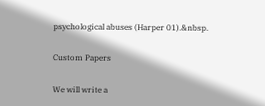psychological abuses (Harper 01).&nbsp.

Custom Papers

We will write a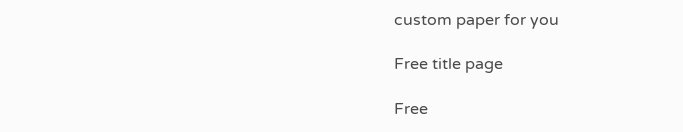custom paper for you

Free title page

Free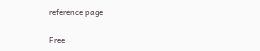reference page

Free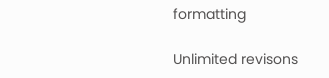formatting

Unlimited revisons